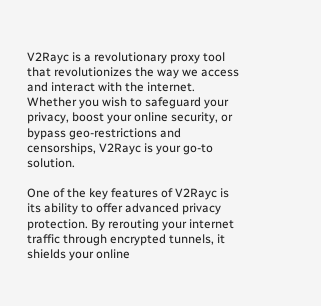V2Rayc is a revolutionary proxy tool that revolutionizes the way we access and interact with the internet. Whether you wish to safeguard your privacy, boost your online security, or bypass geo-restrictions and censorships, V2Rayc is your go-to solution.

One of the key features of V2Rayc is its ability to offer advanced privacy protection. By rerouting your internet traffic through encrypted tunnels, it shields your online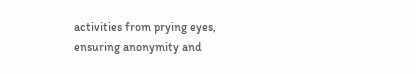activities from prying eyes, ensuring anonymity and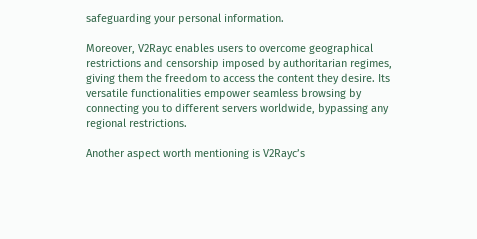safeguarding your personal information.

Moreover, V2Rayc enables users to overcome geographical restrictions and censorship imposed by authoritarian regimes, giving them the freedom to access the content they desire. Its versatile functionalities empower seamless browsing by connecting you to different servers worldwide, bypassing any regional restrictions.

Another aspect worth mentioning is V2Rayc’s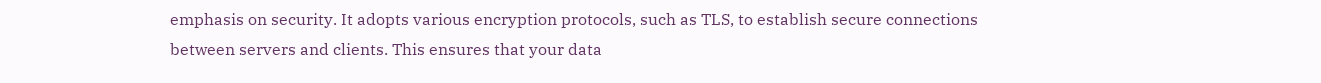emphasis on security. It adopts various encryption protocols, such as TLS, to establish secure connections between servers and clients. This ensures that your data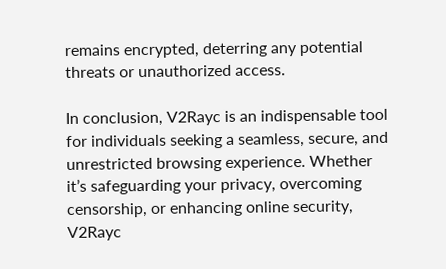remains encrypted, deterring any potential threats or unauthorized access.

In conclusion, V2Rayc is an indispensable tool for individuals seeking a seamless, secure, and unrestricted browsing experience. Whether it’s safeguarding your privacy, overcoming censorship, or enhancing online security, V2Rayc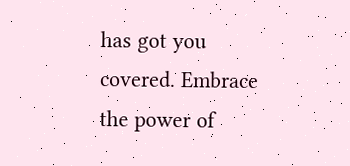has got you covered. Embrace the power of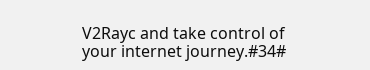V2Rayc and take control of your internet journey.#34#